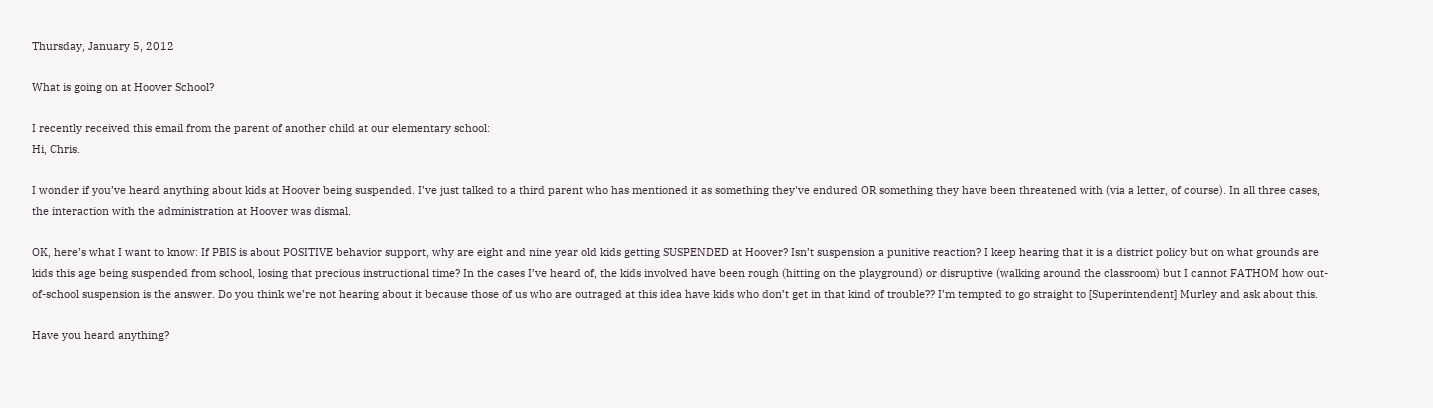Thursday, January 5, 2012

What is going on at Hoover School?

I recently received this email from the parent of another child at our elementary school:
Hi, Chris.

I wonder if you’ve heard anything about kids at Hoover being suspended. I’ve just talked to a third parent who has mentioned it as something they've endured OR something they have been threatened with (via a letter, of course). In all three cases, the interaction with the administration at Hoover was dismal.

OK, here’s what I want to know: If PBIS is about POSITIVE behavior support, why are eight and nine year old kids getting SUSPENDED at Hoover? Isn’t suspension a punitive reaction? I keep hearing that it is a district policy but on what grounds are kids this age being suspended from school, losing that precious instructional time? In the cases I’ve heard of, the kids involved have been rough (hitting on the playground) or disruptive (walking around the classroom) but I cannot FATHOM how out-of-school suspension is the answer. Do you think we’re not hearing about it because those of us who are outraged at this idea have kids who don’t get in that kind of trouble?? I’m tempted to go straight to [Superintendent] Murley and ask about this.

Have you heard anything?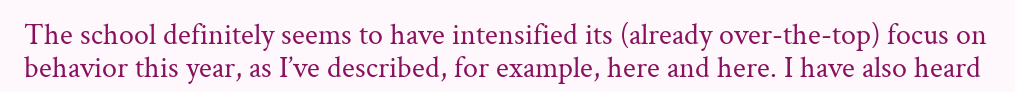The school definitely seems to have intensified its (already over-the-top) focus on behavior this year, as I’ve described, for example, here and here. I have also heard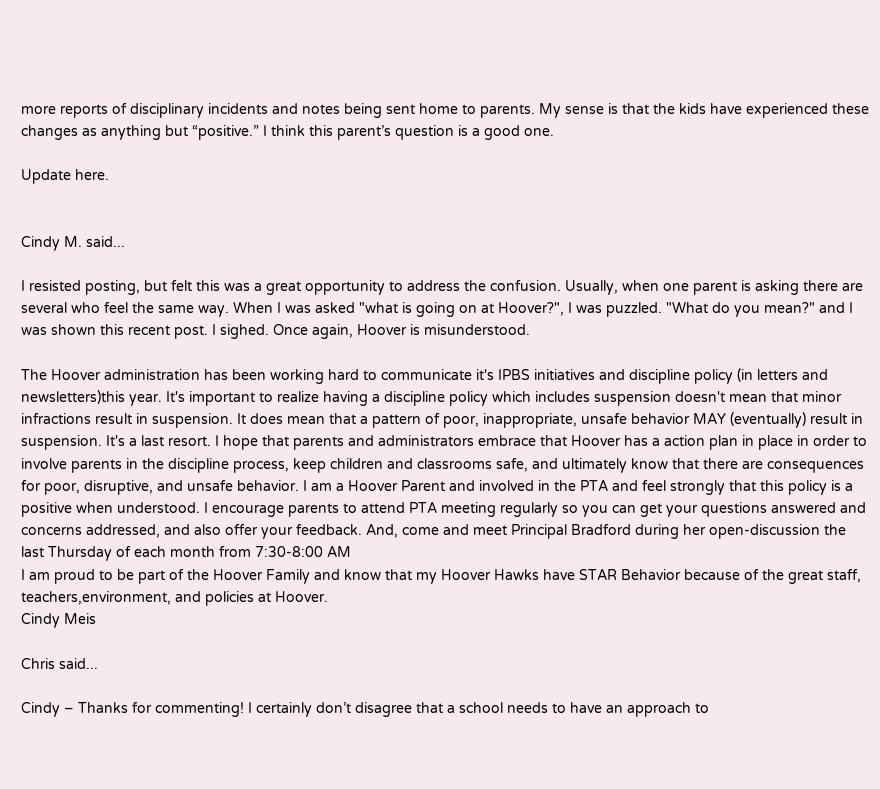more reports of disciplinary incidents and notes being sent home to parents. My sense is that the kids have experienced these changes as anything but “positive.” I think this parent’s question is a good one.

Update here.


Cindy M. said...

I resisted posting, but felt this was a great opportunity to address the confusion. Usually, when one parent is asking there are several who feel the same way. When I was asked "what is going on at Hoover?", I was puzzled. "What do you mean?" and I was shown this recent post. I sighed. Once again, Hoover is misunderstood.

The Hoover administration has been working hard to communicate it's IPBS initiatives and discipline policy (in letters and newsletters)this year. It's important to realize having a discipline policy which includes suspension doesn't mean that minor infractions result in suspension. It does mean that a pattern of poor, inappropriate, unsafe behavior MAY (eventually) result in suspension. It's a last resort. I hope that parents and administrators embrace that Hoover has a action plan in place in order to involve parents in the discipline process, keep children and classrooms safe, and ultimately know that there are consequences for poor, disruptive, and unsafe behavior. I am a Hoover Parent and involved in the PTA and feel strongly that this policy is a positive when understood. I encourage parents to attend PTA meeting regularly so you can get your questions answered and concerns addressed, and also offer your feedback. And, come and meet Principal Bradford during her open-discussion the last Thursday of each month from 7:30-8:00 AM
I am proud to be part of the Hoover Family and know that my Hoover Hawks have STAR Behavior because of the great staff, teachers,environment, and policies at Hoover.
Cindy Meis

Chris said...

Cindy – Thanks for commenting! I certainly don’t disagree that a school needs to have an approach to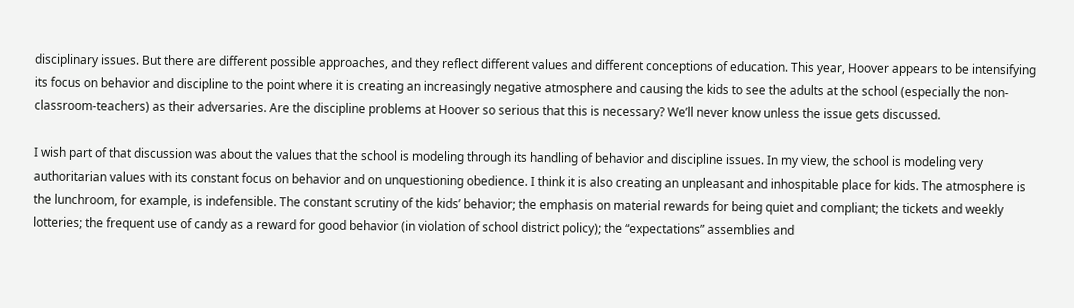disciplinary issues. But there are different possible approaches, and they reflect different values and different conceptions of education. This year, Hoover appears to be intensifying its focus on behavior and discipline to the point where it is creating an increasingly negative atmosphere and causing the kids to see the adults at the school (especially the non-classroom-teachers) as their adversaries. Are the discipline problems at Hoover so serious that this is necessary? We’ll never know unless the issue gets discussed.

I wish part of that discussion was about the values that the school is modeling through its handling of behavior and discipline issues. In my view, the school is modeling very authoritarian values with its constant focus on behavior and on unquestioning obedience. I think it is also creating an unpleasant and inhospitable place for kids. The atmosphere is the lunchroom, for example, is indefensible. The constant scrutiny of the kids’ behavior; the emphasis on material rewards for being quiet and compliant; the tickets and weekly lotteries; the frequent use of candy as a reward for good behavior (in violation of school district policy); the “expectations” assemblies and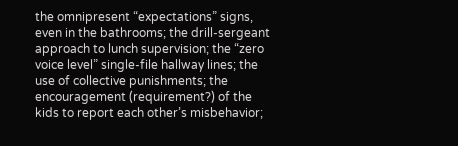the omnipresent “expectations” signs, even in the bathrooms; the drill-sergeant approach to lunch supervision; the “zero voice level” single-file hallway lines; the use of collective punishments; the encouragement (requirement?) of the kids to report each other’s misbehavior;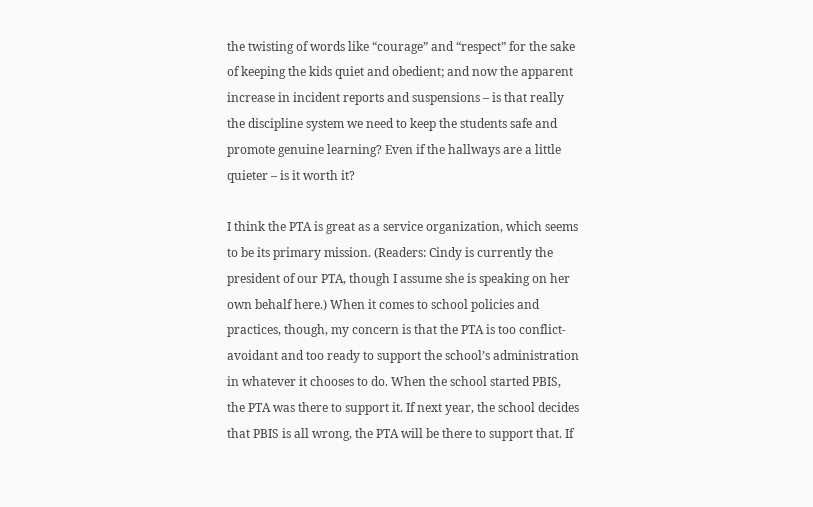the twisting of words like “courage” and “respect” for the sake of keeping the kids quiet and obedient; and now the apparent increase in incident reports and suspensions – is that really the discipline system we need to keep the students safe and promote genuine learning? Even if the hallways are a little quieter – is it worth it?

I think the PTA is great as a service organization, which seems to be its primary mission. (Readers: Cindy is currently the president of our PTA, though I assume she is speaking on her own behalf here.) When it comes to school policies and practices, though, my concern is that the PTA is too conflict-avoidant and too ready to support the school’s administration in whatever it chooses to do. When the school started PBIS, the PTA was there to support it. If next year, the school decides that PBIS is all wrong, the PTA will be there to support that. If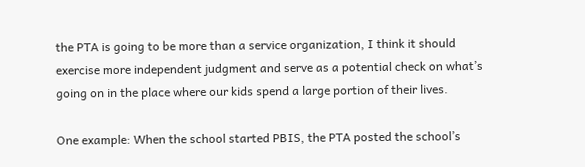the PTA is going to be more than a service organization, I think it should exercise more independent judgment and serve as a potential check on what’s going on in the place where our kids spend a large portion of their lives.

One example: When the school started PBIS, the PTA posted the school’s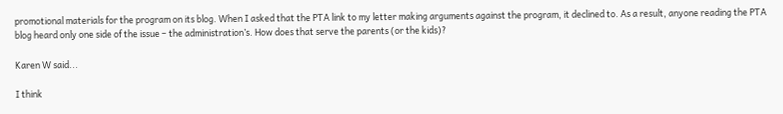promotional materials for the program on its blog. When I asked that the PTA link to my letter making arguments against the program, it declined to. As a result, anyone reading the PTA blog heard only one side of the issue – the administration’s. How does that serve the parents (or the kids)?

Karen W said...

I think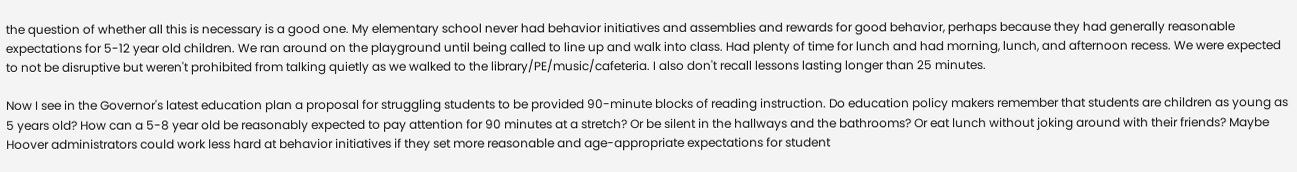the question of whether all this is necessary is a good one. My elementary school never had behavior initiatives and assemblies and rewards for good behavior, perhaps because they had generally reasonable expectations for 5-12 year old children. We ran around on the playground until being called to line up and walk into class. Had plenty of time for lunch and had morning, lunch, and afternoon recess. We were expected to not be disruptive but weren't prohibited from talking quietly as we walked to the library/PE/music/cafeteria. I also don't recall lessons lasting longer than 25 minutes.

Now I see in the Governor's latest education plan a proposal for struggling students to be provided 90-minute blocks of reading instruction. Do education policy makers remember that students are children as young as 5 years old? How can a 5-8 year old be reasonably expected to pay attention for 90 minutes at a stretch? Or be silent in the hallways and the bathrooms? Or eat lunch without joking around with their friends? Maybe Hoover administrators could work less hard at behavior initiatives if they set more reasonable and age-appropriate expectations for student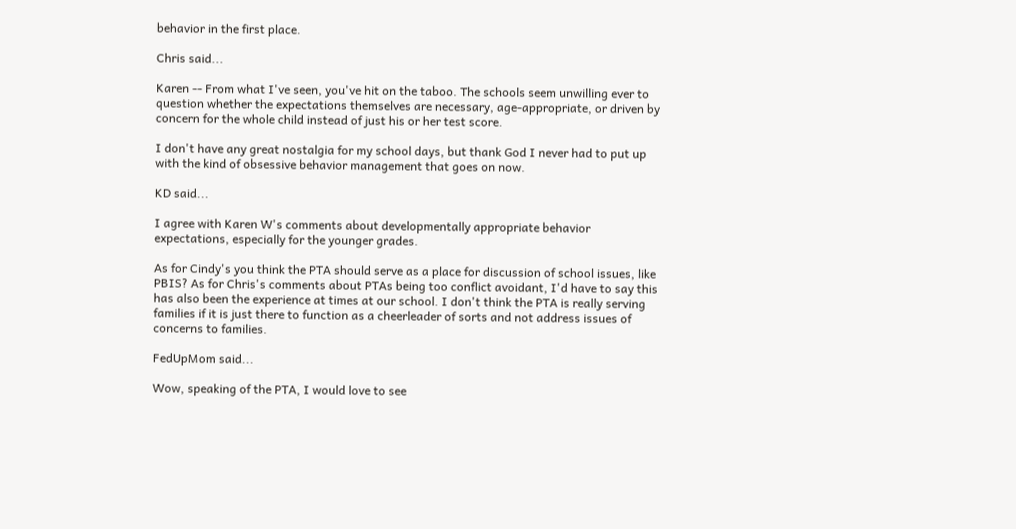behavior in the first place.

Chris said...

Karen -- From what I've seen, you've hit on the taboo. The schools seem unwilling ever to question whether the expectations themselves are necessary, age-appropriate, or driven by concern for the whole child instead of just his or her test score.

I don't have any great nostalgia for my school days, but thank God I never had to put up with the kind of obsessive behavior management that goes on now.

KD said...

I agree with Karen W's comments about developmentally appropriate behavior expectations, especially for the younger grades.

As for Cindy's you think the PTA should serve as a place for discussion of school issues, like PBIS? As for Chris's comments about PTAs being too conflict avoidant, I'd have to say this has also been the experience at times at our school. I don't think the PTA is really serving families if it is just there to function as a cheerleader of sorts and not address issues of concerns to families.

FedUpMom said...

Wow, speaking of the PTA, I would love to see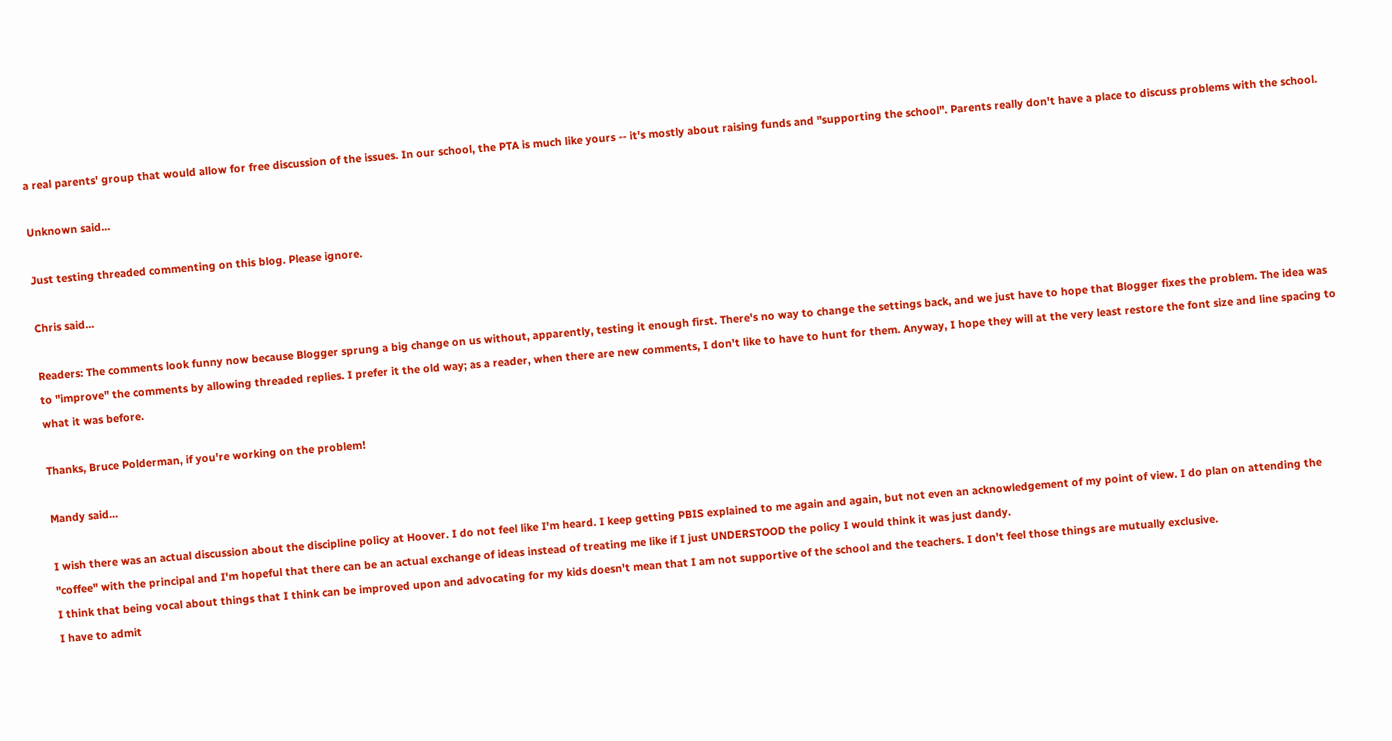a real parents' group that would allow for free discussion of the issues. In our school, the PTA is much like yours -- it's mostly about raising funds and "supporting the school". Parents really don't have a place to discuss problems with the school.

Unknown said...

Just testing threaded commenting on this blog. Please ignore.

Chris said...

Readers: The comments look funny now because Blogger sprung a big change on us without, apparently, testing it enough first. There's no way to change the settings back, and we just have to hope that Blogger fixes the problem. The idea was to "improve" the comments by allowing threaded replies. I prefer it the old way; as a reader, when there are new comments, I don't like to have to hunt for them. Anyway, I hope they will at the very least restore the font size and line spacing to what it was before.

Thanks, Bruce Polderman, if you're working on the problem!

Mandy said...

I wish there was an actual discussion about the discipline policy at Hoover. I do not feel like I'm heard. I keep getting PBIS explained to me again and again, but not even an acknowledgement of my point of view. I do plan on attending the "coffee" with the principal and I'm hopeful that there can be an actual exchange of ideas instead of treating me like if I just UNDERSTOOD the policy I would think it was just dandy.
I think that being vocal about things that I think can be improved upon and advocating for my kids doesn't mean that I am not supportive of the school and the teachers. I don't feel those things are mutually exclusive.
I have to admit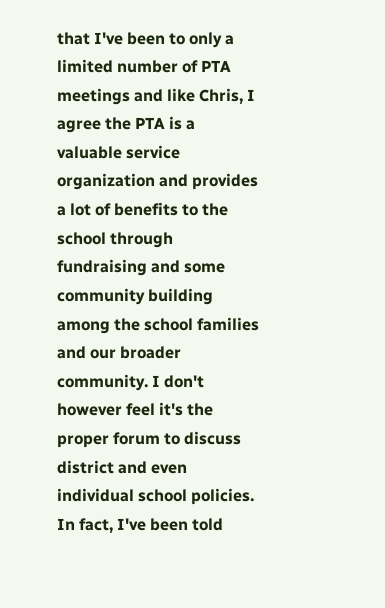that I've been to only a limited number of PTA meetings and like Chris, I agree the PTA is a valuable service organization and provides a lot of benefits to the school through fundraising and some community building among the school families and our broader community. I don't however feel it's the proper forum to discuss district and even individual school policies. In fact, I've been told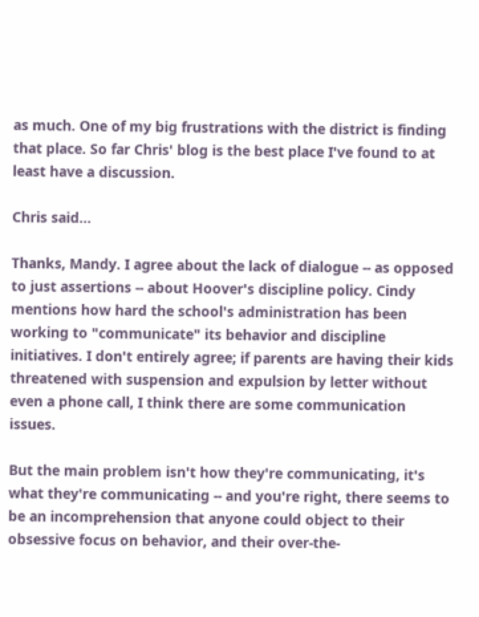as much. One of my big frustrations with the district is finding that place. So far Chris' blog is the best place I've found to at least have a discussion.

Chris said...

Thanks, Mandy. I agree about the lack of dialogue -- as opposed to just assertions -- about Hoover's discipline policy. Cindy mentions how hard the school's administration has been working to "communicate" its behavior and discipline initiatives. I don't entirely agree; if parents are having their kids threatened with suspension and expulsion by letter without even a phone call, I think there are some communication issues.

But the main problem isn't how they're communicating, it's what they're communicating -- and you're right, there seems to be an incomprehension that anyone could object to their obsessive focus on behavior, and their over-the-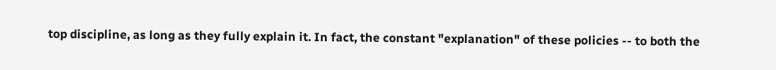top discipline, as long as they fully explain it. In fact, the constant "explanation" of these policies -- to both the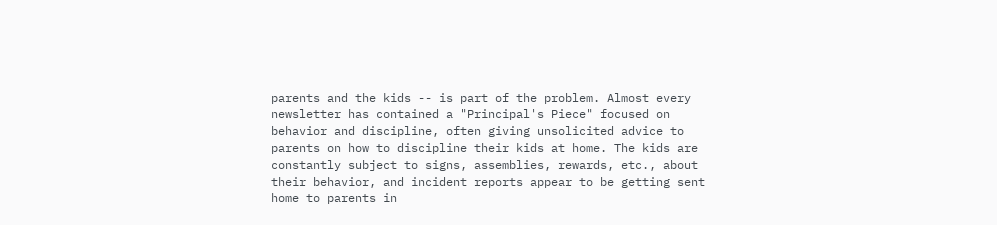parents and the kids -- is part of the problem. Almost every newsletter has contained a "Principal's Piece" focused on behavior and discipline, often giving unsolicited advice to parents on how to discipline their kids at home. The kids are constantly subject to signs, assemblies, rewards, etc., about their behavior, and incident reports appear to be getting sent home to parents in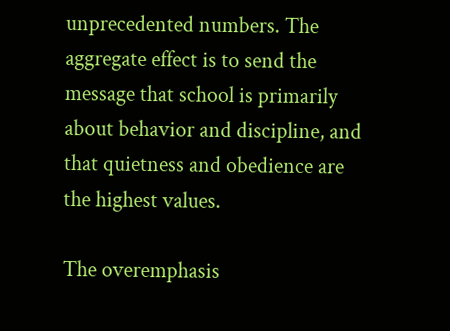unprecedented numbers. The aggregate effect is to send the message that school is primarily about behavior and discipline, and that quietness and obedience are the highest values.

The overemphasis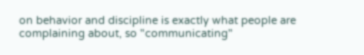on behavior and discipline is exactly what people are complaining about, so "communicating"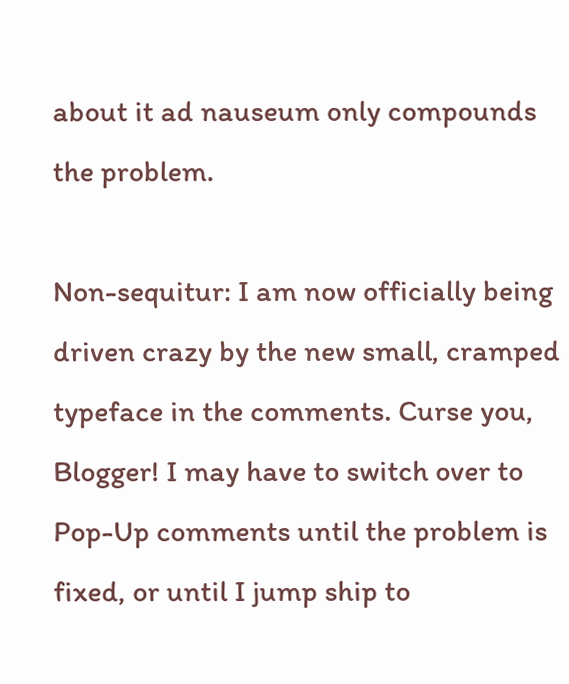about it ad nauseum only compounds the problem.

Non-sequitur: I am now officially being driven crazy by the new small, cramped typeface in the comments. Curse you, Blogger! I may have to switch over to Pop-Up comments until the problem is fixed, or until I jump ship to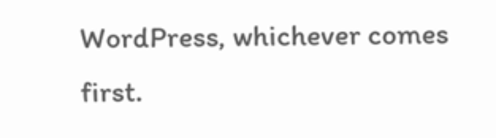WordPress, whichever comes first.